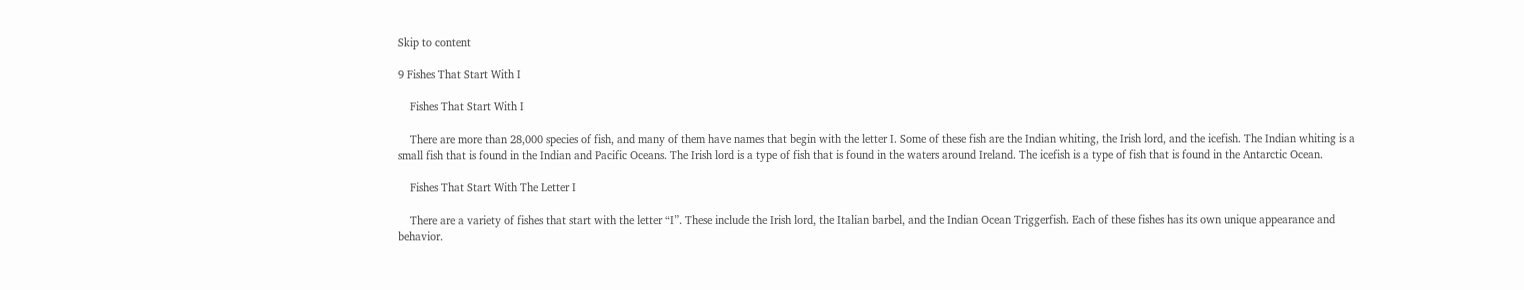Skip to content

9 Fishes That Start With I

    Fishes That Start With I

    There are more than 28,000 species of fish, and many of them have names that begin with the letter I. Some of these fish are the Indian whiting, the Irish lord, and the icefish. The Indian whiting is a small fish that is found in the Indian and Pacific Oceans. The Irish lord is a type of fish that is found in the waters around Ireland. The icefish is a type of fish that is found in the Antarctic Ocean.

    Fishes That Start With The Letter I

    There are a variety of fishes that start with the letter “I”. These include the Irish lord, the Italian barbel, and the Indian Ocean Triggerfish. Each of these fishes has its own unique appearance and behavior.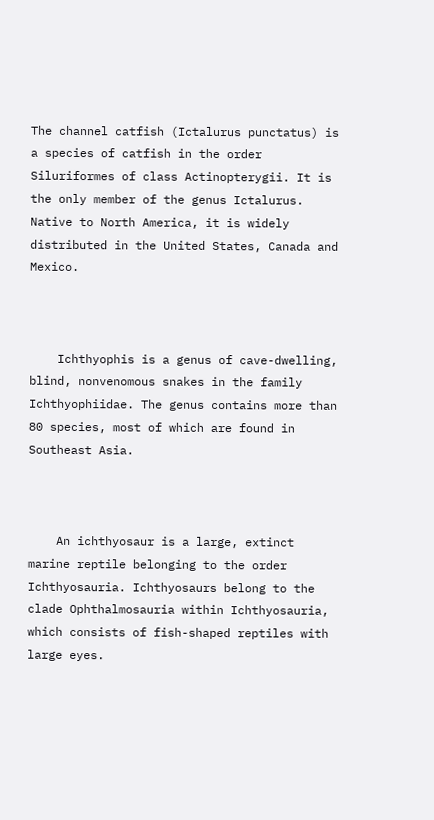The channel catfish (Ictalurus punctatus) is a species of catfish in the order Siluriformes of class Actinopterygii. It is the only member of the genus Ictalurus. Native to North America, it is widely distributed in the United States, Canada and Mexico.



    Ichthyophis is a genus of cave-dwelling, blind, nonvenomous snakes in the family Ichthyophiidae. The genus contains more than 80 species, most of which are found in Southeast Asia.



    An ichthyosaur is a large, extinct marine reptile belonging to the order Ichthyosauria. Ichthyosaurs belong to the clade Ophthalmosauria within Ichthyosauria, which consists of fish-shaped reptiles with large eyes.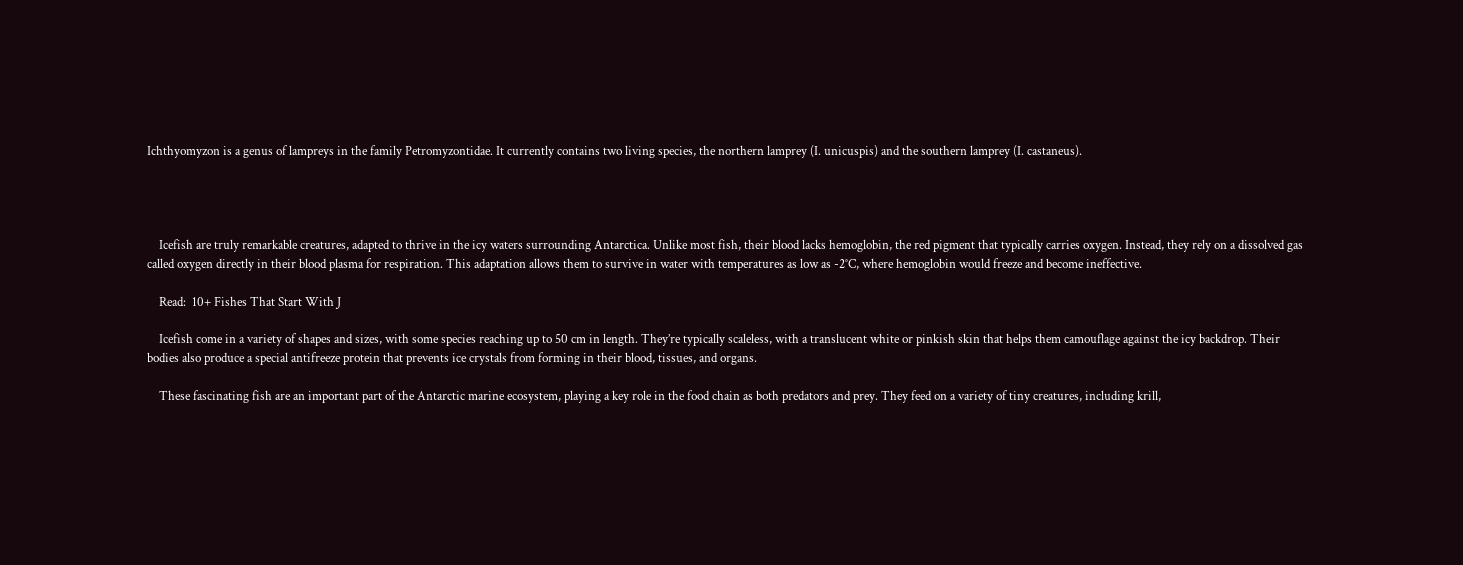Ichthyomyzon is a genus of lampreys in the family Petromyzontidae. It currently contains two living species, the northern lamprey (I. unicuspis) and the southern lamprey (I. castaneus).




    Icefish are truly remarkable creatures, adapted to thrive in the icy waters surrounding Antarctica. Unlike most fish, their blood lacks hemoglobin, the red pigment that typically carries oxygen. Instead, they rely on a dissolved gas called oxygen directly in their blood plasma for respiration. This adaptation allows them to survive in water with temperatures as low as -2°C, where hemoglobin would freeze and become ineffective.

    Read:  10+ Fishes That Start With J

    Icefish come in a variety of shapes and sizes, with some species reaching up to 50 cm in length. They’re typically scaleless, with a translucent white or pinkish skin that helps them camouflage against the icy backdrop. Their bodies also produce a special antifreeze protein that prevents ice crystals from forming in their blood, tissues, and organs.

    These fascinating fish are an important part of the Antarctic marine ecosystem, playing a key role in the food chain as both predators and prey. They feed on a variety of tiny creatures, including krill,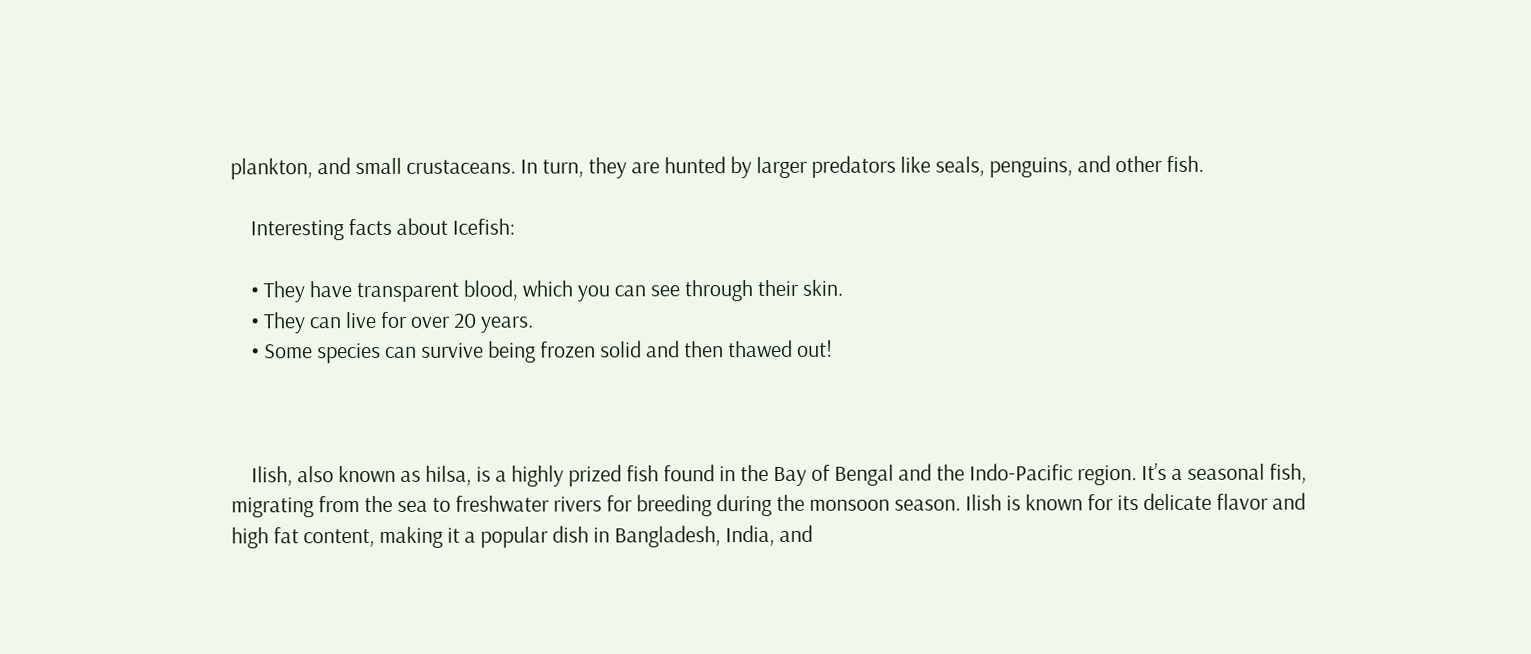plankton, and small crustaceans. In turn, they are hunted by larger predators like seals, penguins, and other fish.

    Interesting facts about Icefish:

    • They have transparent blood, which you can see through their skin.
    • They can live for over 20 years.
    • Some species can survive being frozen solid and then thawed out!



    Ilish, also known as hilsa, is a highly prized fish found in the Bay of Bengal and the Indo-Pacific region. It’s a seasonal fish, migrating from the sea to freshwater rivers for breeding during the monsoon season. Ilish is known for its delicate flavor and high fat content, making it a popular dish in Bangladesh, India, and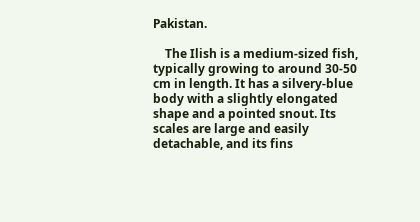Pakistan.

    The Ilish is a medium-sized fish, typically growing to around 30-50 cm in length. It has a silvery-blue body with a slightly elongated shape and a pointed snout. Its scales are large and easily detachable, and its fins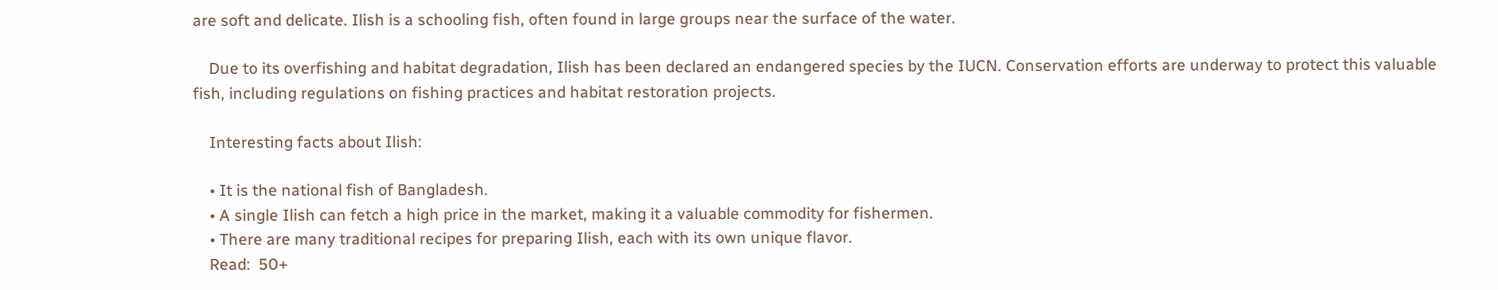are soft and delicate. Ilish is a schooling fish, often found in large groups near the surface of the water.

    Due to its overfishing and habitat degradation, Ilish has been declared an endangered species by the IUCN. Conservation efforts are underway to protect this valuable fish, including regulations on fishing practices and habitat restoration projects.

    Interesting facts about Ilish:

    • It is the national fish of Bangladesh.
    • A single Ilish can fetch a high price in the market, making it a valuable commodity for fishermen.
    • There are many traditional recipes for preparing Ilish, each with its own unique flavor.
    Read:  50+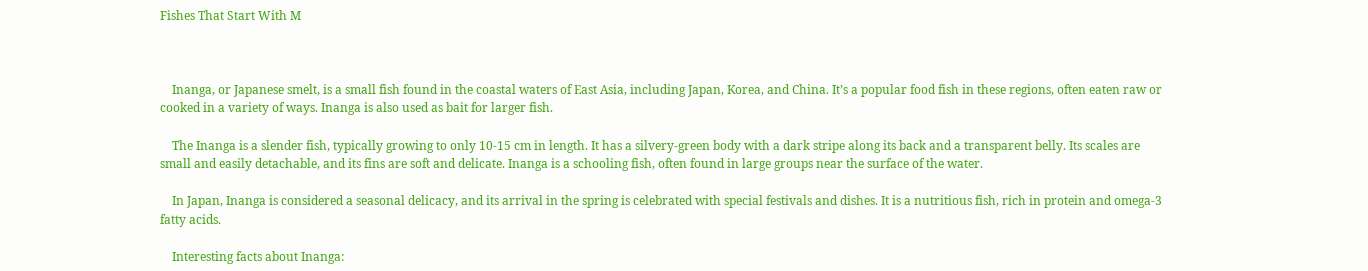Fishes That Start With M



    Inanga, or Japanese smelt, is a small fish found in the coastal waters of East Asia, including Japan, Korea, and China. It’s a popular food fish in these regions, often eaten raw or cooked in a variety of ways. Inanga is also used as bait for larger fish.

    The Inanga is a slender fish, typically growing to only 10-15 cm in length. It has a silvery-green body with a dark stripe along its back and a transparent belly. Its scales are small and easily detachable, and its fins are soft and delicate. Inanga is a schooling fish, often found in large groups near the surface of the water.

    In Japan, Inanga is considered a seasonal delicacy, and its arrival in the spring is celebrated with special festivals and dishes. It is a nutritious fish, rich in protein and omega-3 fatty acids.

    Interesting facts about Inanga: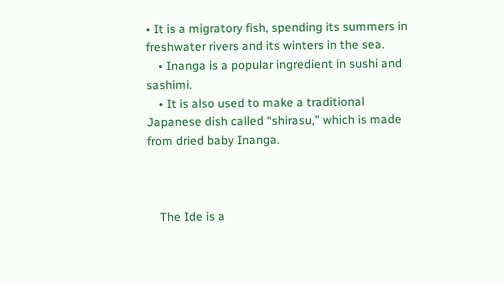• It is a migratory fish, spending its summers in freshwater rivers and its winters in the sea.
    • Inanga is a popular ingredient in sushi and sashimi.
    • It is also used to make a traditional Japanese dish called “shirasu,” which is made from dried baby Inanga.



    The Ide is a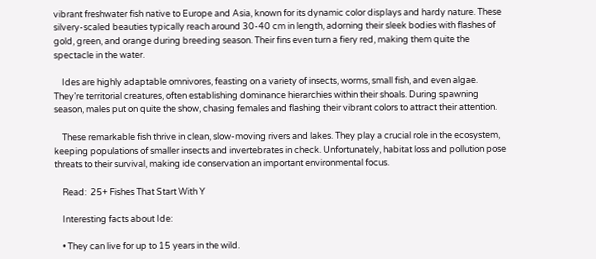vibrant freshwater fish native to Europe and Asia, known for its dynamic color displays and hardy nature. These silvery-scaled beauties typically reach around 30-40 cm in length, adorning their sleek bodies with flashes of gold, green, and orange during breeding season. Their fins even turn a fiery red, making them quite the spectacle in the water.

    Ides are highly adaptable omnivores, feasting on a variety of insects, worms, small fish, and even algae. They’re territorial creatures, often establishing dominance hierarchies within their shoals. During spawning season, males put on quite the show, chasing females and flashing their vibrant colors to attract their attention.

    These remarkable fish thrive in clean, slow-moving rivers and lakes. They play a crucial role in the ecosystem, keeping populations of smaller insects and invertebrates in check. Unfortunately, habitat loss and pollution pose threats to their survival, making ide conservation an important environmental focus.

    Read:  25+ Fishes That Start With Y

    Interesting facts about Ide:

    • They can live for up to 15 years in the wild.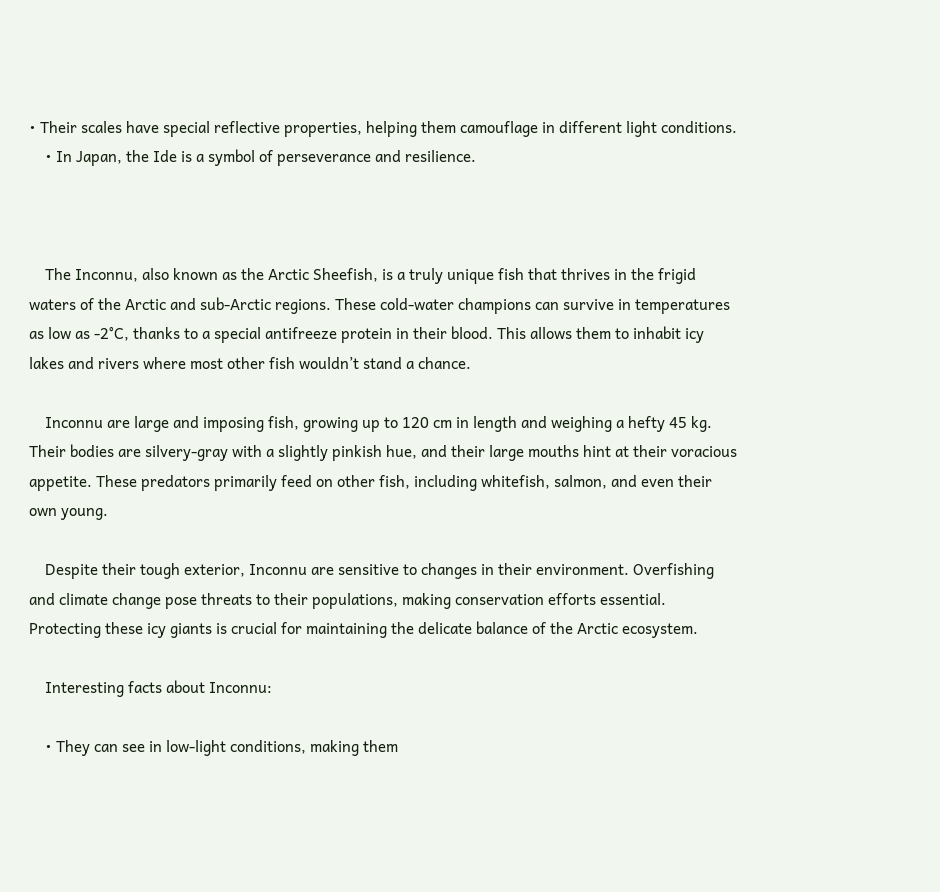• Their scales have special reflective properties, helping them camouflage in different light conditions.
    • In Japan, the Ide is a symbol of perseverance and resilience.



    The Inconnu, also known as the Arctic Sheefish, is a truly unique fish that thrives in the frigid waters of the Arctic and sub-Arctic regions. These cold-water champions can survive in temperatures as low as -2°C, thanks to a special antifreeze protein in their blood. This allows them to inhabit icy lakes and rivers where most other fish wouldn’t stand a chance.

    Inconnu are large and imposing fish, growing up to 120 cm in length and weighing a hefty 45 kg. Their bodies are silvery-gray with a slightly pinkish hue, and their large mouths hint at their voracious appetite. These predators primarily feed on other fish, including whitefish, salmon, and even their own young.

    Despite their tough exterior, Inconnu are sensitive to changes in their environment. Overfishing and climate change pose threats to their populations, making conservation efforts essential. Protecting these icy giants is crucial for maintaining the delicate balance of the Arctic ecosystem.

    Interesting facts about Inconnu:

    • They can see in low-light conditions, making them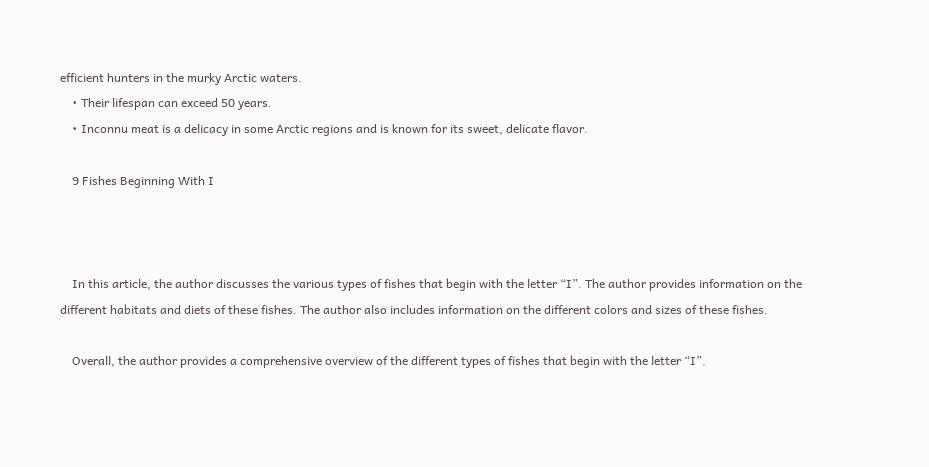efficient hunters in the murky Arctic waters.
    • Their lifespan can exceed 50 years.
    • Inconnu meat is a delicacy in some Arctic regions and is known for its sweet, delicate flavor.

    9 Fishes Beginning With I



    In this article, the author discusses the various types of fishes that begin with the letter “I”. The author provides information on the different habitats and diets of these fishes. The author also includes information on the different colors and sizes of these fishes.

    Overall, the author provides a comprehensive overview of the different types of fishes that begin with the letter “I”.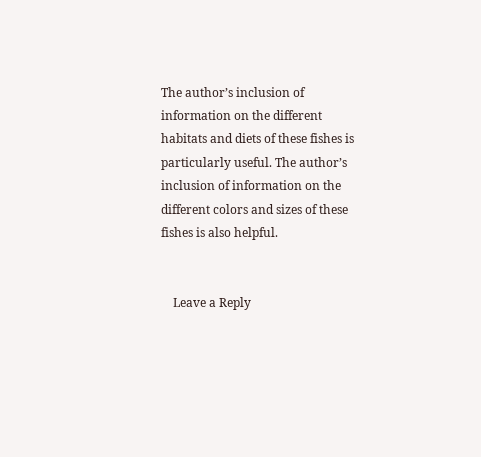The author’s inclusion of information on the different habitats and diets of these fishes is particularly useful. The author’s inclusion of information on the different colors and sizes of these fishes is also helpful.


    Leave a Reply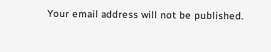Your email address will not be published.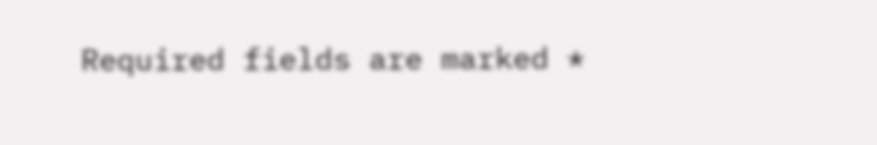Required fields are marked *